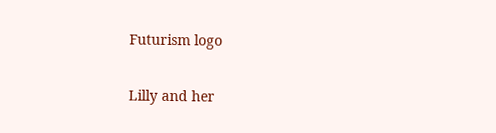Futurism logo

Lilly and her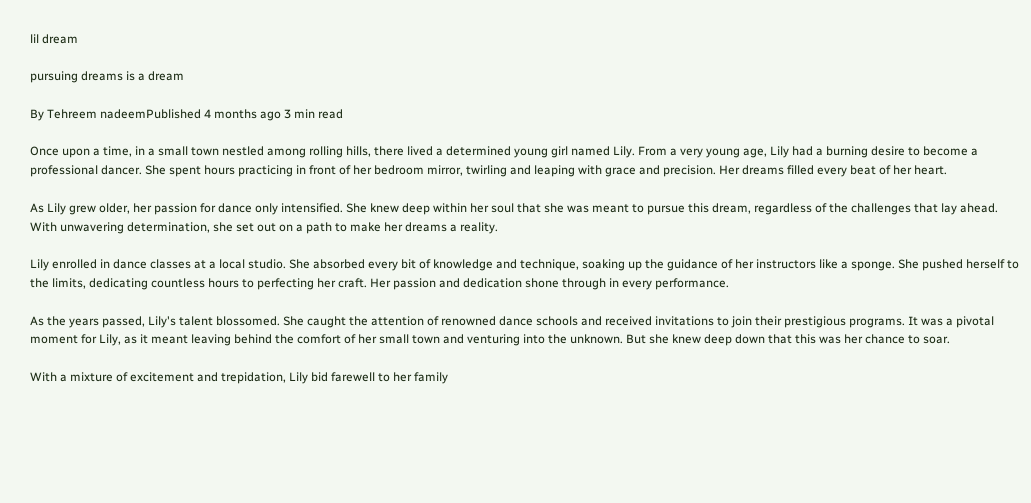lil dream

pursuing dreams is a dream

By Tehreem nadeemPublished 4 months ago 3 min read

Once upon a time, in a small town nestled among rolling hills, there lived a determined young girl named Lily. From a very young age, Lily had a burning desire to become a professional dancer. She spent hours practicing in front of her bedroom mirror, twirling and leaping with grace and precision. Her dreams filled every beat of her heart.

As Lily grew older, her passion for dance only intensified. She knew deep within her soul that she was meant to pursue this dream, regardless of the challenges that lay ahead. With unwavering determination, she set out on a path to make her dreams a reality.

Lily enrolled in dance classes at a local studio. She absorbed every bit of knowledge and technique, soaking up the guidance of her instructors like a sponge. She pushed herself to the limits, dedicating countless hours to perfecting her craft. Her passion and dedication shone through in every performance.

As the years passed, Lily's talent blossomed. She caught the attention of renowned dance schools and received invitations to join their prestigious programs. It was a pivotal moment for Lily, as it meant leaving behind the comfort of her small town and venturing into the unknown. But she knew deep down that this was her chance to soar.

With a mixture of excitement and trepidation, Lily bid farewell to her family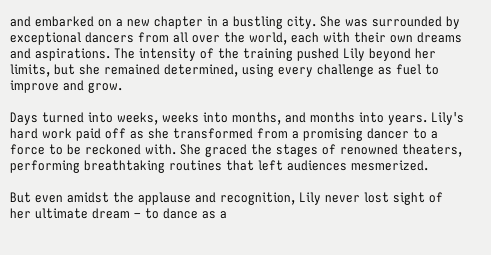and embarked on a new chapter in a bustling city. She was surrounded by exceptional dancers from all over the world, each with their own dreams and aspirations. The intensity of the training pushed Lily beyond her limits, but she remained determined, using every challenge as fuel to improve and grow.

Days turned into weeks, weeks into months, and months into years. Lily's hard work paid off as she transformed from a promising dancer to a force to be reckoned with. She graced the stages of renowned theaters, performing breathtaking routines that left audiences mesmerized.

But even amidst the applause and recognition, Lily never lost sight of her ultimate dream – to dance as a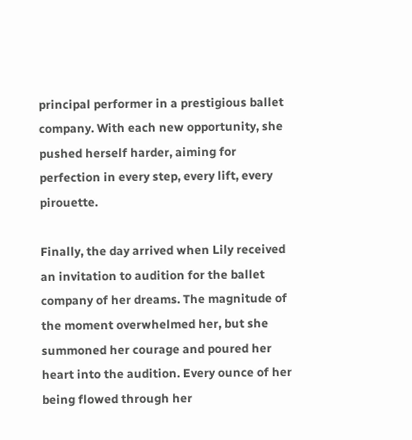principal performer in a prestigious ballet company. With each new opportunity, she pushed herself harder, aiming for perfection in every step, every lift, every pirouette.

Finally, the day arrived when Lily received an invitation to audition for the ballet company of her dreams. The magnitude of the moment overwhelmed her, but she summoned her courage and poured her heart into the audition. Every ounce of her being flowed through her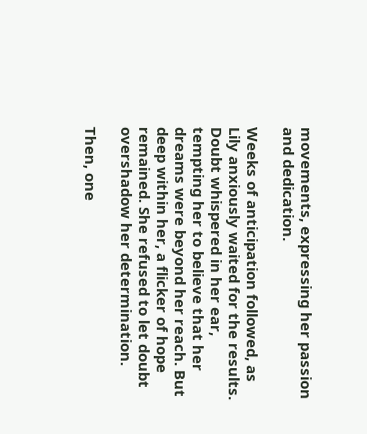movements, expressing her passion and dedication.

Weeks of anticipation followed, as Lily anxiously waited for the results. Doubt whispered in her ear, tempting her to believe that her dreams were beyond her reach. But deep within her, a flicker of hope remained. She refused to let doubt overshadow her determination.

Then, one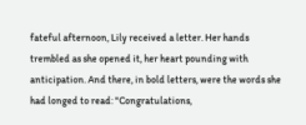fateful afternoon, Lily received a letter. Her hands trembled as she opened it, her heart pounding with anticipation. And there, in bold letters, were the words she had longed to read: "Congratulations,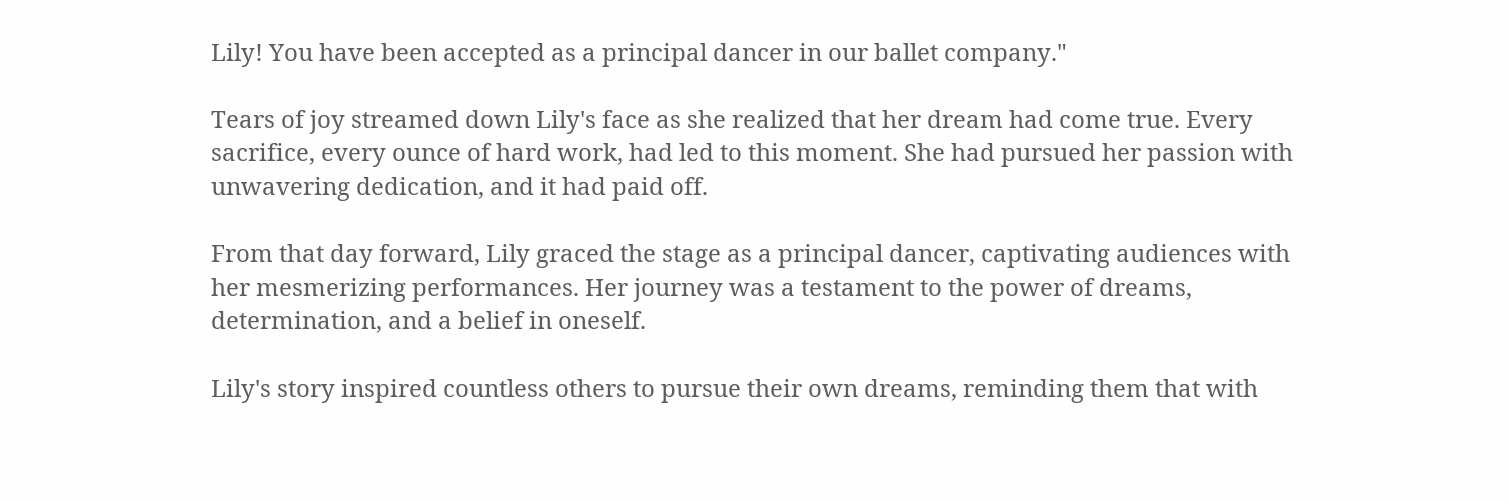Lily! You have been accepted as a principal dancer in our ballet company."

Tears of joy streamed down Lily's face as she realized that her dream had come true. Every sacrifice, every ounce of hard work, had led to this moment. She had pursued her passion with unwavering dedication, and it had paid off.

From that day forward, Lily graced the stage as a principal dancer, captivating audiences with her mesmerizing performances. Her journey was a testament to the power of dreams, determination, and a belief in oneself.

Lily's story inspired countless others to pursue their own dreams, reminding them that with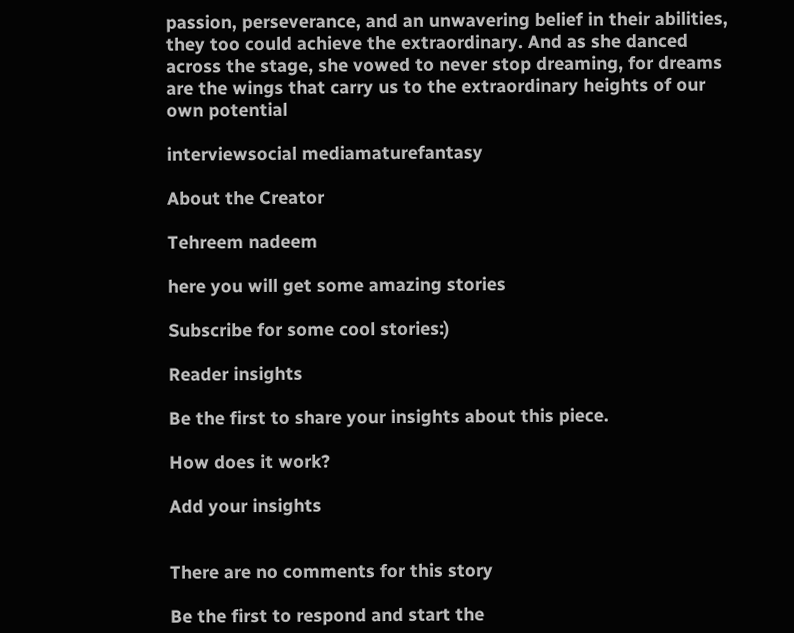passion, perseverance, and an unwavering belief in their abilities, they too could achieve the extraordinary. And as she danced across the stage, she vowed to never stop dreaming, for dreams are the wings that carry us to the extraordinary heights of our own potential

interviewsocial mediamaturefantasy

About the Creator

Tehreem nadeem

here you will get some amazing stories

Subscribe for some cool stories:)

Reader insights

Be the first to share your insights about this piece.

How does it work?

Add your insights


There are no comments for this story

Be the first to respond and start the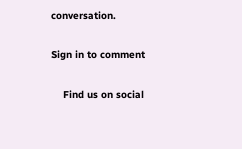conversation.

Sign in to comment

    Find us on social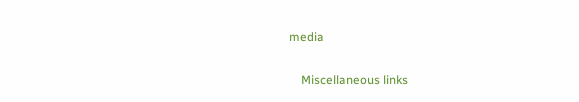media

    Miscellaneous links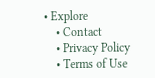• Explore
    • Contact
    • Privacy Policy
    • Terms of Use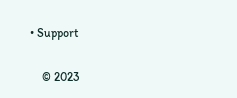• Support

    © 2023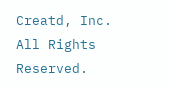Creatd, Inc. All Rights Reserved.